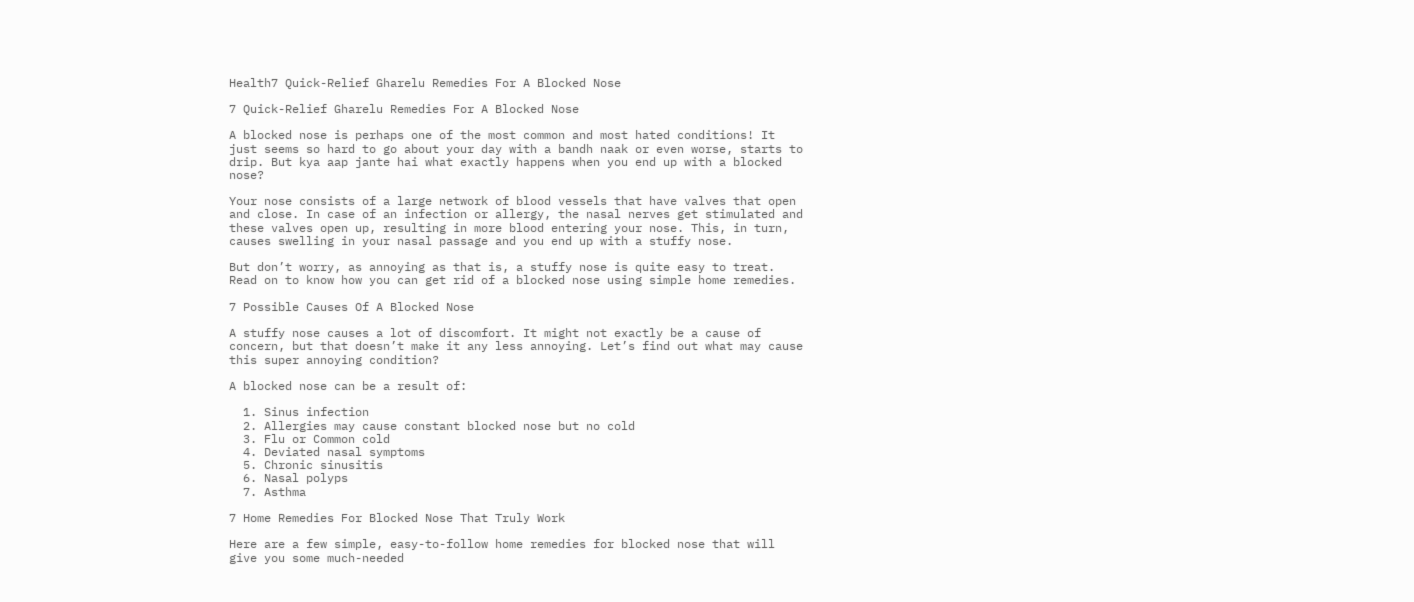Health7 Quick-Relief Gharelu Remedies For A Blocked Nose

7 Quick-Relief Gharelu Remedies For A Blocked Nose

A blocked nose is perhaps one of the most common and most hated conditions! It just seems so hard to go about your day with a bandh naak or even worse, starts to drip. But kya aap jante hai what exactly happens when you end up with a blocked nose?

Your nose consists of a large network of blood vessels that have valves that open and close. In case of an infection or allergy, the nasal nerves get stimulated and these valves open up, resulting in more blood entering your nose. This, in turn, causes swelling in your nasal passage and you end up with a stuffy nose.

But don’t worry, as annoying as that is, a stuffy nose is quite easy to treat. Read on to know how you can get rid of a blocked nose using simple home remedies.

7 Possible Causes Of A Blocked Nose

A stuffy nose causes a lot of discomfort. It might not exactly be a cause of concern, but that doesn’t make it any less annoying. Let’s find out what may cause this super annoying condition?

A blocked nose can be a result of:

  1. Sinus infection
  2. Allergies may cause constant blocked nose but no cold
  3. Flu or Common cold
  4. Deviated nasal symptoms
  5. Chronic sinusitis
  6. Nasal polyps
  7. Asthma

7 Home Remedies For Blocked Nose That Truly Work

Here are a few simple, easy-to-follow home remedies for blocked nose that will give you some much-needed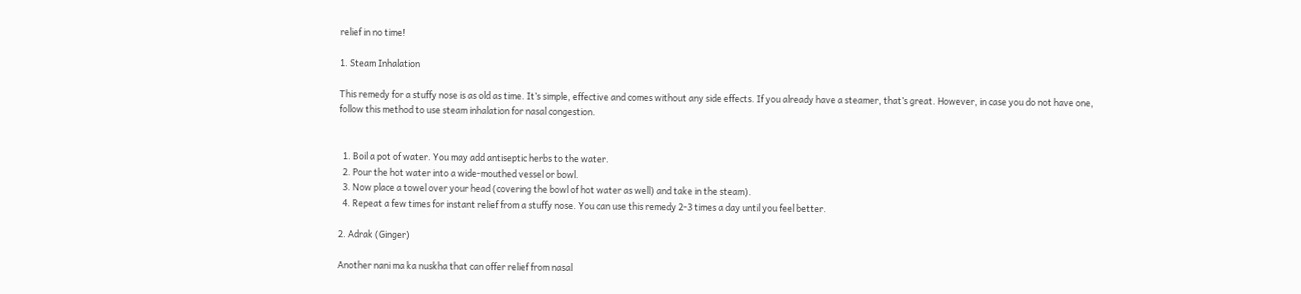relief in no time!

1. Steam Inhalation

This remedy for a stuffy nose is as old as time. It’s simple, effective and comes without any side effects. If you already have a steamer, that’s great. However, in case you do not have one, follow this method to use steam inhalation for nasal congestion.


  1. Boil a pot of water. You may add antiseptic herbs to the water.
  2. Pour the hot water into a wide-mouthed vessel or bowl.
  3. Now place a towel over your head (covering the bowl of hot water as well) and take in the steam).
  4. Repeat a few times for instant relief from a stuffy nose. You can use this remedy 2-3 times a day until you feel better.

2. Adrak (Ginger)

Another nani ma ka nuskha that can offer relief from nasal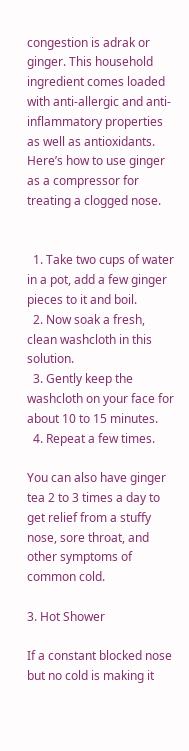congestion is adrak or ginger. This household ingredient comes loaded with anti-allergic and anti-inflammatory properties as well as antioxidants. Here’s how to use ginger as a compressor for treating a clogged nose.


  1. Take two cups of water in a pot, add a few ginger pieces to it and boil.
  2. Now soak a fresh, clean washcloth in this solution.
  3. Gently keep the washcloth on your face for about 10 to 15 minutes.
  4. Repeat a few times.

You can also have ginger tea 2 to 3 times a day to get relief from a stuffy nose, sore throat, and other symptoms of common cold.

3. Hot Shower

If a constant blocked nose but no cold is making it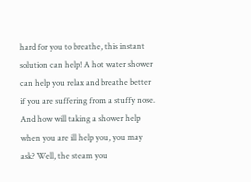hard for you to breathe, this instant solution can help! A hot water shower can help you relax and breathe better if you are suffering from a stuffy nose. And how will taking a shower help when you are ill help you, you may ask? Well, the steam you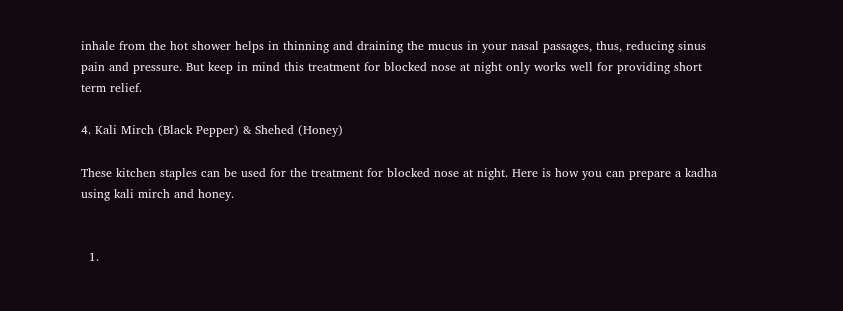inhale from the hot shower helps in thinning and draining the mucus in your nasal passages, thus, reducing sinus pain and pressure. But keep in mind this treatment for blocked nose at night only works well for providing short term relief.

4. Kali Mirch (Black Pepper) & Shehed (Honey)

These kitchen staples can be used for the treatment for blocked nose at night. Here is how you can prepare a kadha using kali mirch and honey.


  1.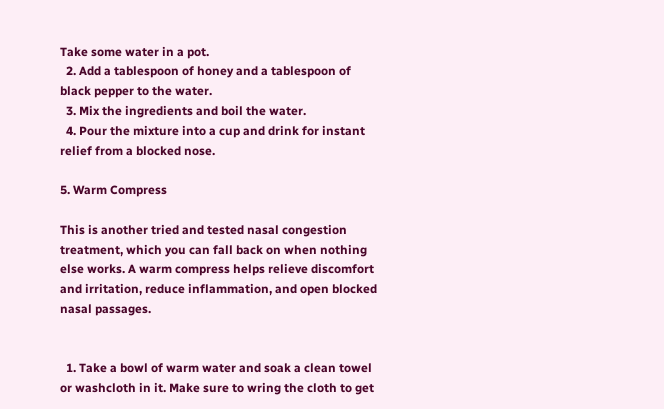Take some water in a pot.
  2. Add a tablespoon of honey and a tablespoon of black pepper to the water.
  3. Mix the ingredients and boil the water.
  4. Pour the mixture into a cup and drink for instant relief from a blocked nose.

5. Warm Compress

This is another tried and tested nasal congestion treatment, which you can fall back on when nothing else works. A warm compress helps relieve discomfort and irritation, reduce inflammation, and open blocked nasal passages.


  1. Take a bowl of warm water and soak a clean towel or washcloth in it. Make sure to wring the cloth to get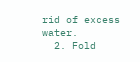rid of excess water.
  2. Fold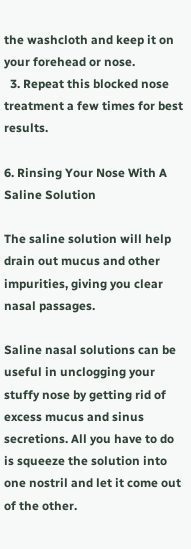the washcloth and keep it on your forehead or nose.
  3. Repeat this blocked nose treatment a few times for best results.

6. Rinsing Your Nose With A Saline Solution

The saline solution will help drain out mucus and other impurities, giving you clear nasal passages.

Saline nasal solutions can be useful in unclogging your stuffy nose by getting rid of excess mucus and sinus secretions. All you have to do is squeeze the solution into one nostril and let it come out of the other.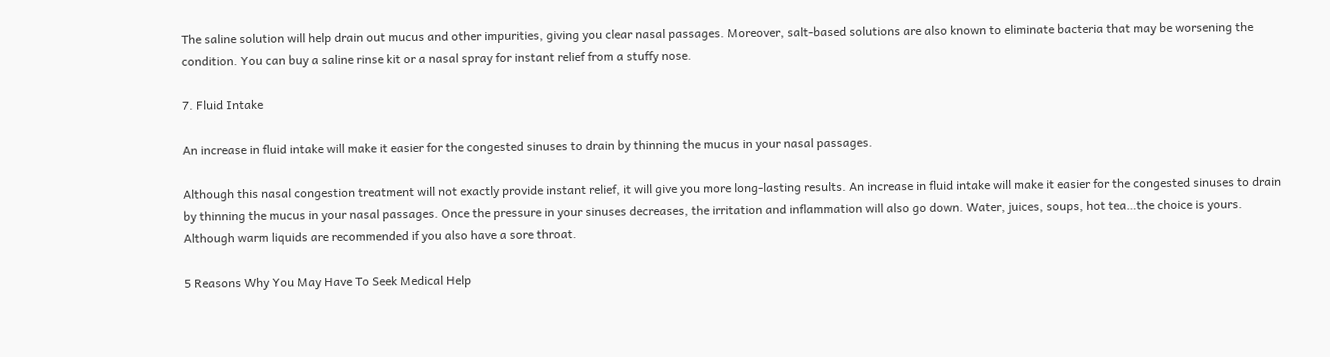The saline solution will help drain out mucus and other impurities, giving you clear nasal passages. Moreover, salt-based solutions are also known to eliminate bacteria that may be worsening the condition. You can buy a saline rinse kit or a nasal spray for instant relief from a stuffy nose.

7. Fluid Intake

An increase in fluid intake will make it easier for the congested sinuses to drain by thinning the mucus in your nasal passages.

Although this nasal congestion treatment will not exactly provide instant relief, it will give you more long-lasting results. An increase in fluid intake will make it easier for the congested sinuses to drain by thinning the mucus in your nasal passages. Once the pressure in your sinuses decreases, the irritation and inflammation will also go down. Water, juices, soups, hot tea…the choice is yours. Although warm liquids are recommended if you also have a sore throat.

5 Reasons Why You May Have To Seek Medical Help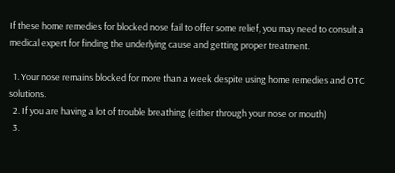If these home remedies for blocked nose fail to offer some relief, you may need to consult a medical expert for finding the underlying cause and getting proper treatment.

  1. Your nose remains blocked for more than a week despite using home remedies and OTC solutions.
  2. If you are having a lot of trouble breathing (either through your nose or mouth)
  3.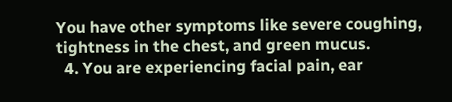You have other symptoms like severe coughing, tightness in the chest, and green mucus.
  4. You are experiencing facial pain, ear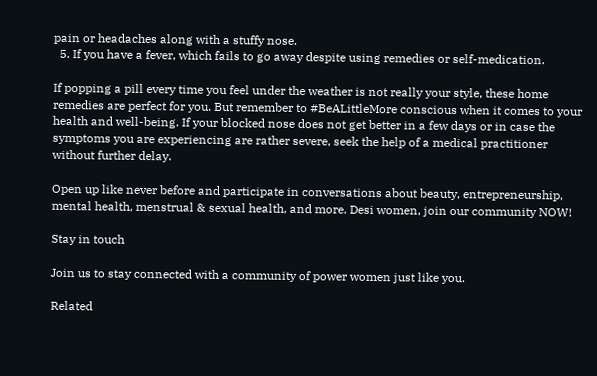pain or headaches along with a stuffy nose.
  5. If you have a fever, which fails to go away despite using remedies or self-medication.

If popping a pill every time you feel under the weather is not really your style, these home remedies are perfect for you. But remember to #BeALittleMore conscious when it comes to your health and well-being. If your blocked nose does not get better in a few days or in case the symptoms you are experiencing are rather severe, seek the help of a medical practitioner without further delay.

Open up like never before and participate in conversations about beauty, entrepreneurship, mental health, menstrual & sexual health, and more. Desi women, join our community NOW!

Stay in touch

Join us to stay connected with a community of power women just like you.

Related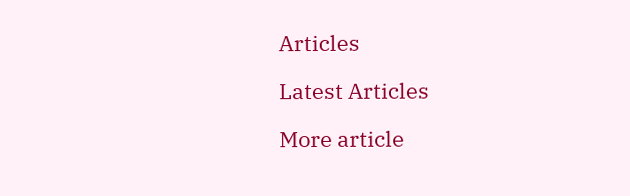Articles

Latest Articles

More article